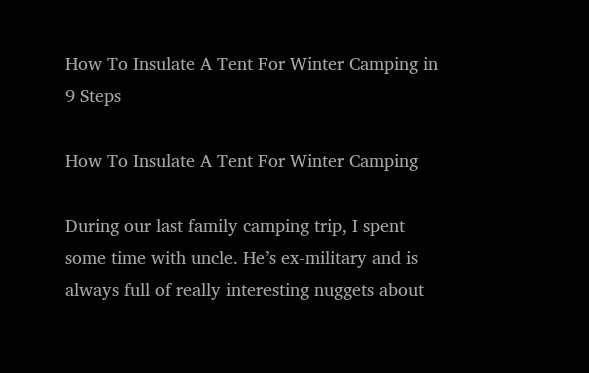How To Insulate A Tent For Winter Camping in 9 Steps

How To Insulate A Tent For Winter Camping

During our last family camping trip, I spent some time with uncle. He’s ex-military and is always full of really interesting nuggets about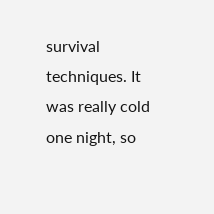survival techniques. It was really cold one night, so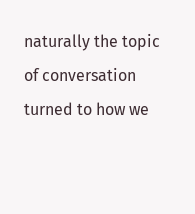naturally the topic of conversation turned to how we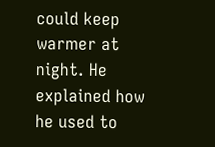could keep warmer at night. He explained how he used to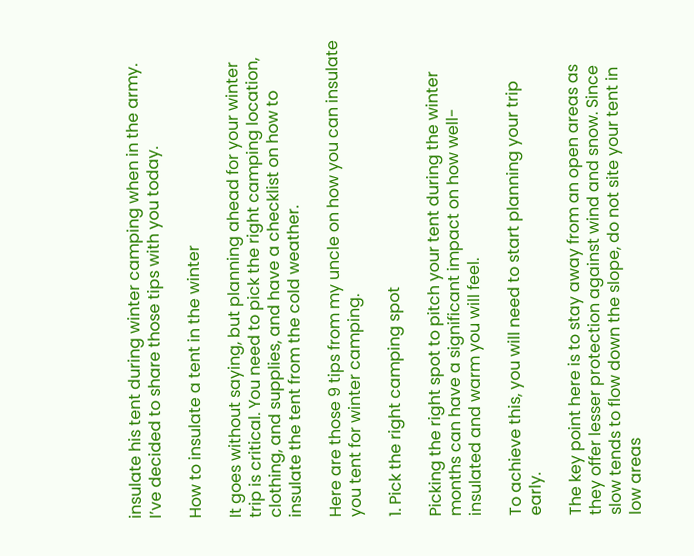insulate his tent during winter camping when in the army. I’ve decided to share those tips with you today.

How to insulate a tent in the winter

It goes without saying, but planning ahead for your winter trip is critical. You need to pick the right camping location, clothing, and supplies, and have a checklist on how to insulate the tent from the cold weather.

Here are those 9 tips from my uncle on how you can insulate you tent for winter camping.

1. Pick the right camping spot

Picking the right spot to pitch your tent during the winter months can have a significant impact on how well-insulated and warm you will feel.

To achieve this, you will need to start planning your trip early.

The key point here is to stay away from an open areas as they offer lesser protection against wind and snow. Since slow tends to flow down the slope, do not site your tent in low areas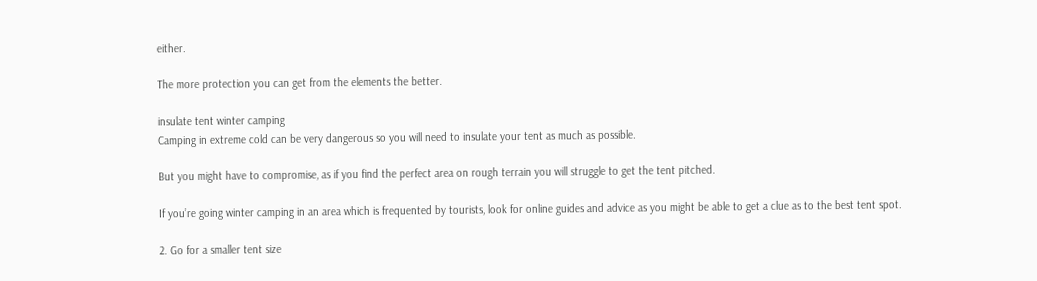either.

The more protection you can get from the elements the better.

insulate tent winter camping
Camping in extreme cold can be very dangerous so you will need to insulate your tent as much as possible.

But you might have to compromise, as if you find the perfect area on rough terrain you will struggle to get the tent pitched.

If you’re going winter camping in an area which is frequented by tourists, look for online guides and advice as you might be able to get a clue as to the best tent spot.

2. Go for a smaller tent size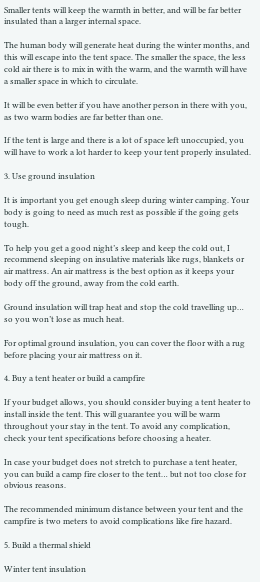Smaller tents will keep the warmth in better, and will be far better insulated than a larger internal space.

The human body will generate heat during the winter months, and this will escape into the tent space. The smaller the space, the less cold air there is to mix in with the warm, and the warmth will have a smaller space in which to circulate.

It will be even better if you have another person in there with you, as two warm bodies are far better than one.

If the tent is large and there is a lot of space left unoccupied, you will have to work a lot harder to keep your tent properly insulated.

3. Use ground insulation

It is important you get enough sleep during winter camping. Your body is going to need as much rest as possible if the going gets tough.

To help you get a good night’s sleep and keep the cold out, I recommend sleeping on insulative materials like rugs, blankets or air mattress. An air mattress is the best option as it keeps your body off the ground, away from the cold earth.

Ground insulation will trap heat and stop the cold travelling up… so you won’t lose as much heat.

For optimal ground insulation, you can cover the floor with a rug before placing your air mattress on it.

4. Buy a tent heater or build a campfire

If your budget allows, you should consider buying a tent heater to install inside the tent. This will guarantee you will be warm throughout your stay in the tent. To avoid any complication, check your tent specifications before choosing a heater.

In case your budget does not stretch to purchase a tent heater, you can build a camp fire closer to the tent… but not too close for obvious reasons.

The recommended minimum distance between your tent and the campfire is two meters to avoid complications like fire hazard.

5. Build a thermal shield

Winter tent insulation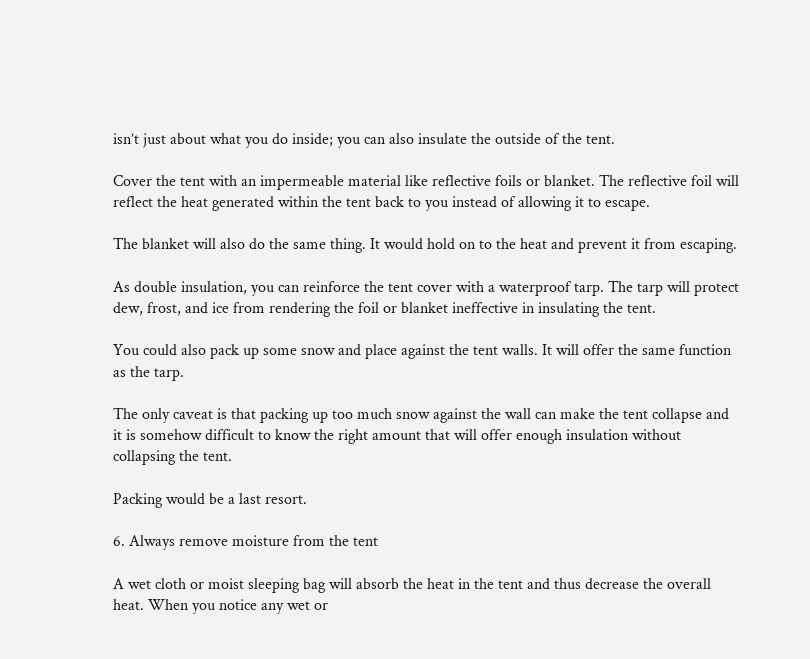isn’t just about what you do inside; you can also insulate the outside of the tent.

Cover the tent with an impermeable material like reflective foils or blanket. The reflective foil will reflect the heat generated within the tent back to you instead of allowing it to escape.

The blanket will also do the same thing. It would hold on to the heat and prevent it from escaping.

As double insulation, you can reinforce the tent cover with a waterproof tarp. The tarp will protect dew, frost, and ice from rendering the foil or blanket ineffective in insulating the tent.

You could also pack up some snow and place against the tent walls. It will offer the same function as the tarp.

The only caveat is that packing up too much snow against the wall can make the tent collapse and it is somehow difficult to know the right amount that will offer enough insulation without collapsing the tent.

Packing would be a last resort.

6. Always remove moisture from the tent

A wet cloth or moist sleeping bag will absorb the heat in the tent and thus decrease the overall heat. When you notice any wet or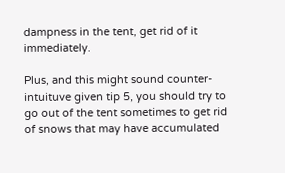dampness in the tent, get rid of it immediately.

Plus, and this might sound counter-intuituve given tip 5, you should try to go out of the tent sometimes to get rid of snows that may have accumulated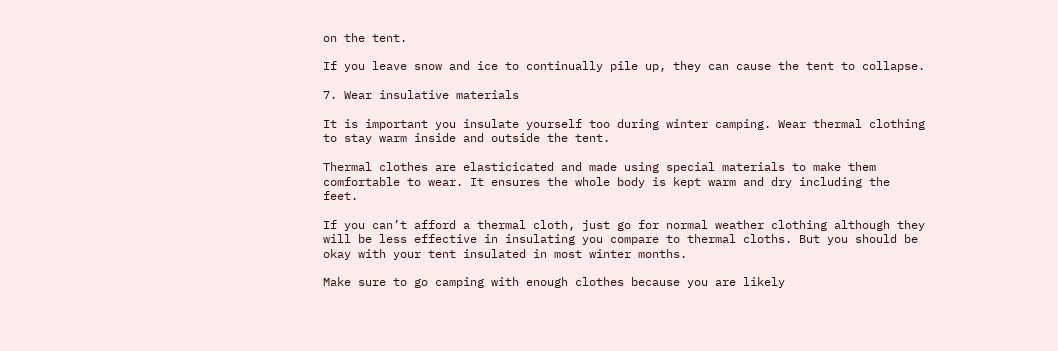on the tent.

If you leave snow and ice to continually pile up, they can cause the tent to collapse.

7. Wear insulative materials

It is important you insulate yourself too during winter camping. Wear thermal clothing to stay warm inside and outside the tent.

Thermal clothes are elasticicated and made using special materials to make them comfortable to wear. It ensures the whole body is kept warm and dry including the feet.

If you can’t afford a thermal cloth, just go for normal weather clothing although they will be less effective in insulating you compare to thermal cloths. But you should be okay with your tent insulated in most winter months.

Make sure to go camping with enough clothes because you are likely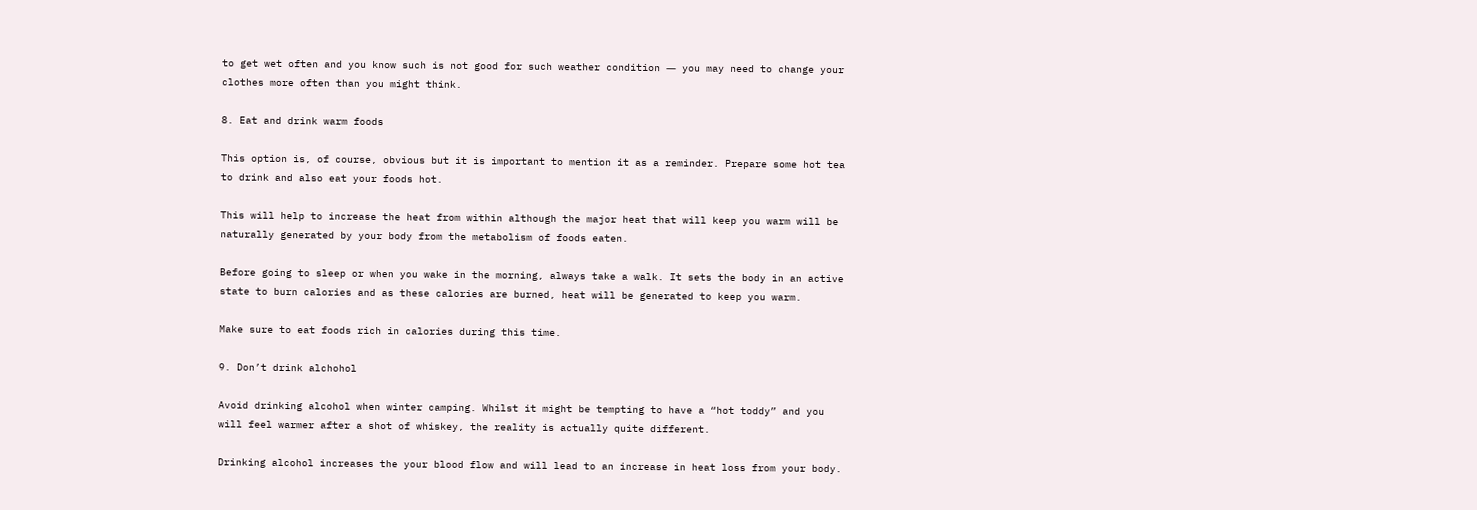to get wet often and you know such is not good for such weather condition ― you may need to change your clothes more often than you might think.

8. Eat and drink warm foods

This option is, of course, obvious but it is important to mention it as a reminder. Prepare some hot tea to drink and also eat your foods hot.

This will help to increase the heat from within although the major heat that will keep you warm will be naturally generated by your body from the metabolism of foods eaten.

Before going to sleep or when you wake in the morning, always take a walk. It sets the body in an active state to burn calories and as these calories are burned, heat will be generated to keep you warm.

Make sure to eat foods rich in calories during this time.

9. Don’t drink alchohol

Avoid drinking alcohol when winter camping. Whilst it might be tempting to have a “hot toddy” and you will feel warmer after a shot of whiskey, the reality is actually quite different.

Drinking alcohol increases the your blood flow and will lead to an increase in heat loss from your body.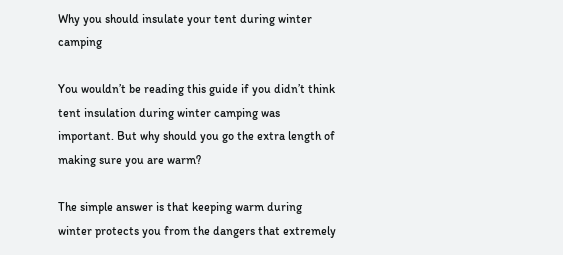Why you should insulate your tent during winter camping

You wouldn’t be reading this guide if you didn’t think tent insulation during winter camping was important. But why should you go the extra length of making sure you are warm?

The simple answer is that keeping warm during winter protects you from the dangers that extremely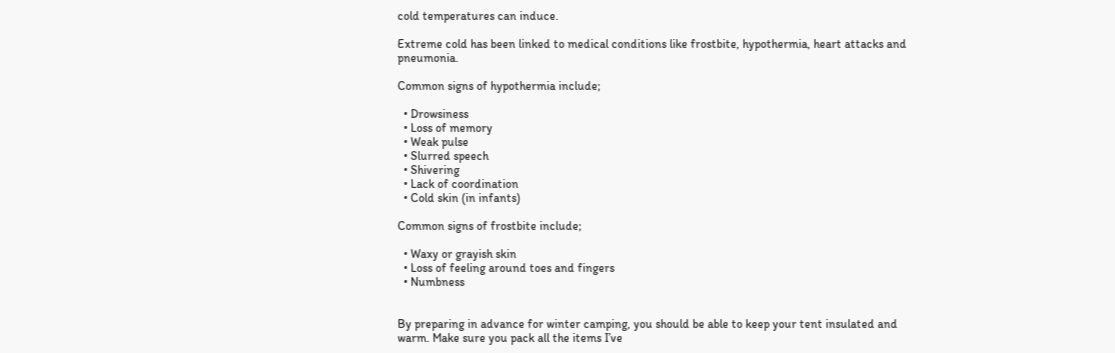cold temperatures can induce.

Extreme cold has been linked to medical conditions like frostbite, hypothermia, heart attacks and pneumonia.

Common signs of hypothermia include;

  • Drowsiness
  • Loss of memory
  • Weak pulse
  • Slurred speech
  • Shivering
  • Lack of coordination
  • Cold skin (in infants)

Common signs of frostbite include;

  • Waxy or grayish skin
  • Loss of feeling around toes and fingers
  • Numbness


By preparing in advance for winter camping, you should be able to keep your tent insulated and warm. Make sure you pack all the items I’ve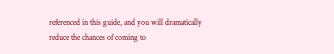referenced in this guide, and you will dramatically reduce the chances of coming to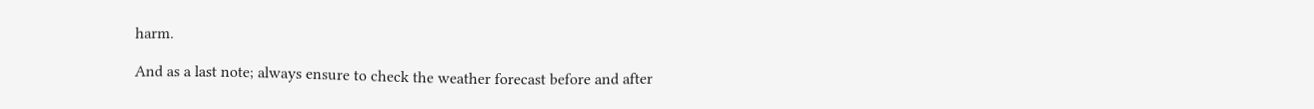harm.

And as a last note; always ensure to check the weather forecast before and after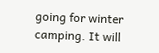going for winter camping. It will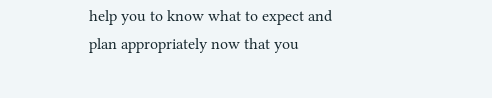help you to know what to expect and plan appropriately now that you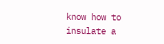know how to insulate a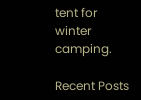tent for winter camping.

Recent Posts